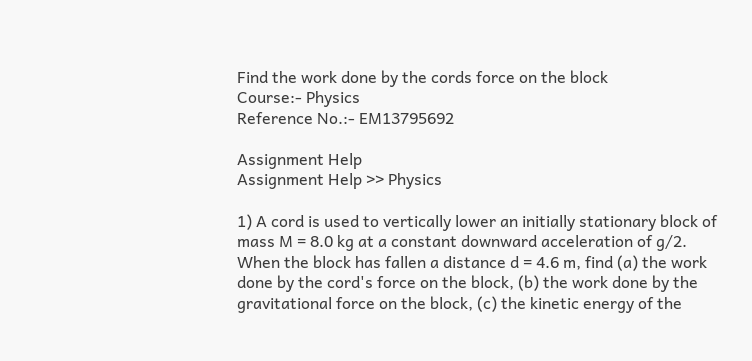Find the work done by the cords force on the block
Course:- Physics
Reference No.:- EM13795692

Assignment Help
Assignment Help >> Physics

1) A cord is used to vertically lower an initially stationary block of mass M = 8.0 kg at a constant downward acceleration of g/2. When the block has fallen a distance d = 4.6 m, find (a) the work done by the cord's force on the block, (b) the work done by the gravitational force on the block, (c) the kinetic energy of the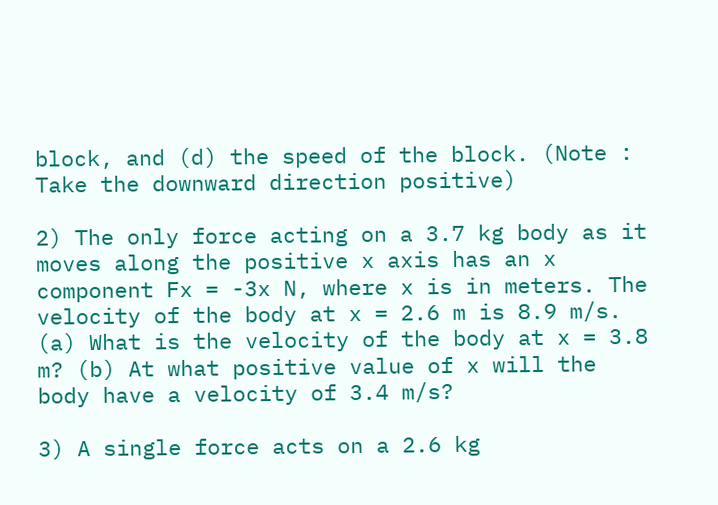block, and (d) the speed of the block. (Note : Take the downward direction positive)

2) The only force acting on a 3.7 kg body as it moves along the positive x axis has an x component Fx = -3x N, where x is in meters. The velocity of the body at x = 2.6 m is 8.9 m/s. (a) What is the velocity of the body at x = 3.8 m? (b) At what positive value of x will the body have a velocity of 3.4 m/s?

3) A single force acts on a 2.6 kg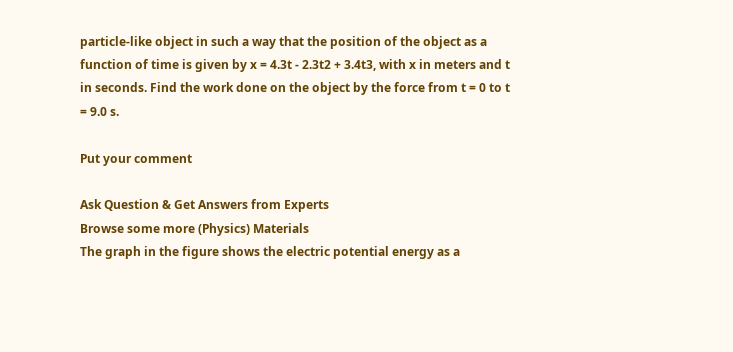particle-like object in such a way that the position of the object as a function of time is given by x = 4.3t - 2.3t2 + 3.4t3, with x in meters and t in seconds. Find the work done on the object by the force from t = 0 to t = 9.0 s.

Put your comment

Ask Question & Get Answers from Experts
Browse some more (Physics) Materials
The graph in the figure shows the electric potential energy as a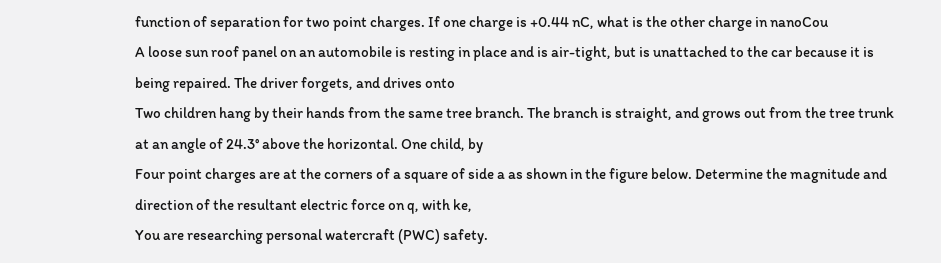function of separation for two point charges. If one charge is +0.44 nC, what is the other charge in nanoCou
A loose sun roof panel on an automobile is resting in place and is air-tight, but is unattached to the car because it is being repaired. The driver forgets, and drives onto
Two children hang by their hands from the same tree branch. The branch is straight, and grows out from the tree trunk at an angle of 24.3° above the horizontal. One child, by
Four point charges are at the corners of a square of side a as shown in the figure below. Determine the magnitude and direction of the resultant electric force on q, with ke,
You are researching personal watercraft (PWC) safety.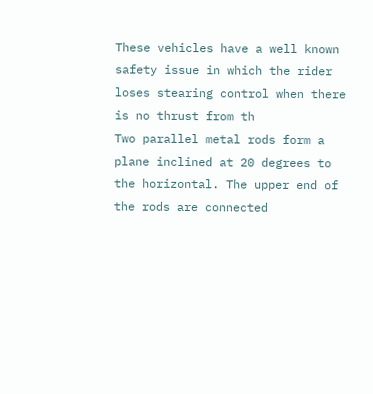These vehicles have a well known safety issue in which the rider loses stearing control when there is no thrust from th
Two parallel metal rods form a plane inclined at 20 degrees to the horizontal. The upper end of the rods are connected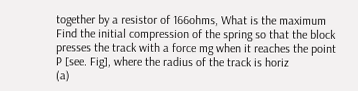together by a resistor of 166ohms, What is the maximum
Find the initial compression of the spring so that the block presses the track with a force mg when it reaches the point P [see. Fig], where the radius of the track is horiz
(a)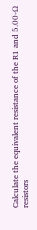Calculate the equivalent resistance of the R1 and 5.00-Ω resistors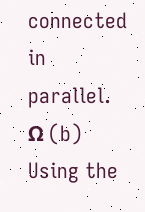connected in parallel. Ω (b) Using the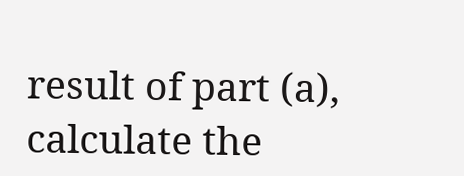result of part (a), calculate the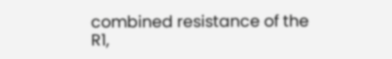combined resistance of the R1,